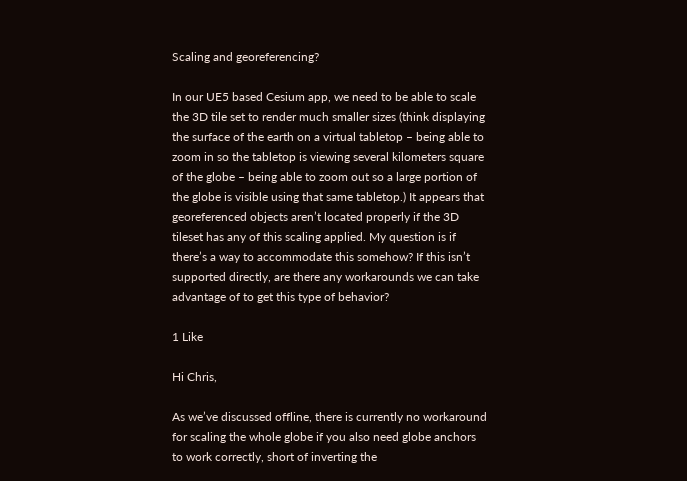Scaling and georeferencing?

In our UE5 based Cesium app, we need to be able to scale the 3D tile set to render much smaller sizes (think displaying the surface of the earth on a virtual tabletop – being able to zoom in so the tabletop is viewing several kilometers square of the globe – being able to zoom out so a large portion of the globe is visible using that same tabletop.) It appears that georeferenced objects aren’t located properly if the 3D tileset has any of this scaling applied. My question is if there’s a way to accommodate this somehow? If this isn’t supported directly, are there any workarounds we can take advantage of to get this type of behavior?

1 Like

Hi Chris,

As we’ve discussed offline, there is currently no workaround for scaling the whole globe if you also need globe anchors to work correctly, short of inverting the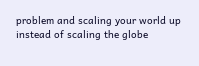problem and scaling your world up instead of scaling the globe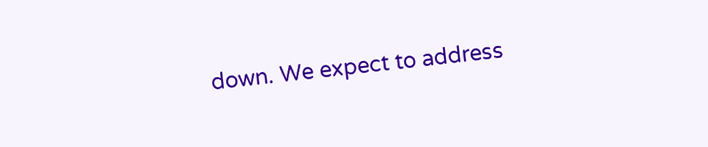down. We expect to address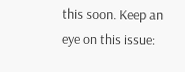this soon. Keep an eye on this issue: